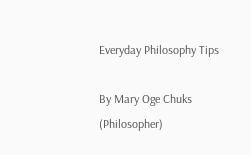Everyday Philosophy Tips

By Mary Oge Chuks (Philosopher)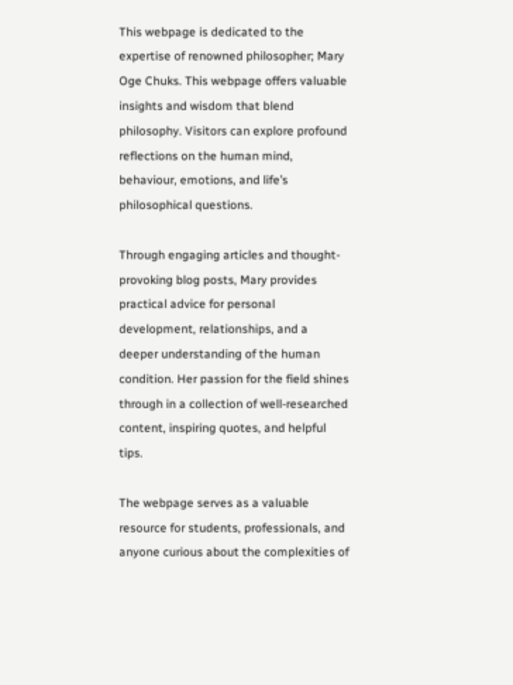This webpage is dedicated to the expertise of renowned philosopher; Mary Oge Chuks. This webpage offers valuable insights and wisdom that blend philosophy. Visitors can explore profound reflections on the human mind, behaviour, emotions, and life’s philosophical questions.

Through engaging articles and thought-provoking blog posts, Mary provides practical advice for personal development, relationships, and a deeper understanding of the human condition. Her passion for the field shines through in a collection of well-researched content, inspiring quotes, and helpful tips.

The webpage serves as a valuable resource for students, professionals, and anyone curious about the complexities of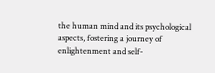the human mind and its psychological aspects, fostering a journey of enlightenment and self-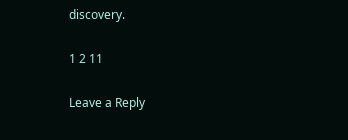discovery.

1 2 11

Leave a Reply